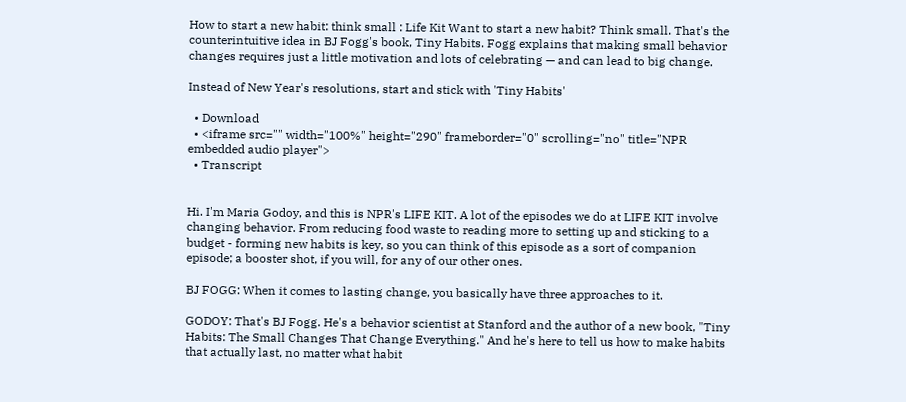How to start a new habit: think small : Life Kit Want to start a new habit? Think small. That's the counterintuitive idea in BJ Fogg's book, Tiny Habits. Fogg explains that making small behavior changes requires just a little motivation and lots of celebrating — and can lead to big change.

Instead of New Year's resolutions, start and stick with 'Tiny Habits'

  • Download
  • <iframe src="" width="100%" height="290" frameborder="0" scrolling="no" title="NPR embedded audio player">
  • Transcript


Hi. I'm Maria Godoy, and this is NPR's LIFE KIT. A lot of the episodes we do at LIFE KIT involve changing behavior. From reducing food waste to reading more to setting up and sticking to a budget - forming new habits is key, so you can think of this episode as a sort of companion episode; a booster shot, if you will, for any of our other ones.

BJ FOGG: When it comes to lasting change, you basically have three approaches to it.

GODOY: That's BJ Fogg. He's a behavior scientist at Stanford and the author of a new book, "Tiny Habits: The Small Changes That Change Everything." And he's here to tell us how to make habits that actually last, no matter what habit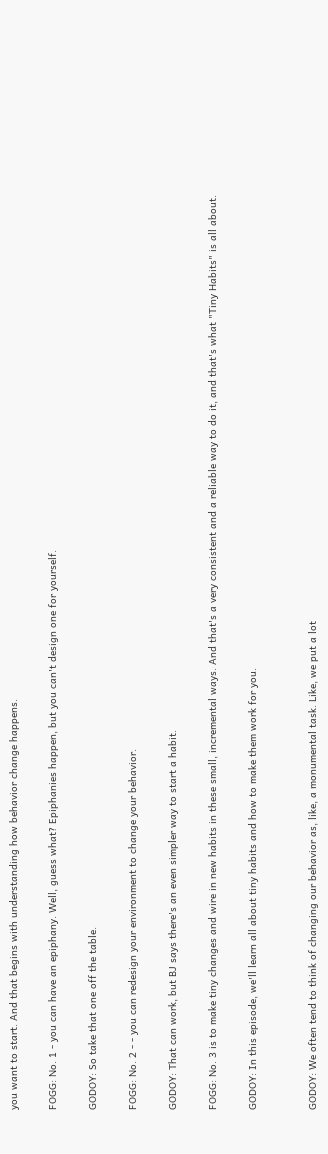you want to start. And that begins with understanding how behavior change happens.

FOGG: No. 1 - you can have an epiphany. Well, guess what? Epiphanies happen, but you can't design one for yourself.

GODOY: So take that one off the table.

FOGG: No. 2 - - you can redesign your environment to change your behavior.

GODOY: That can work, but BJ says there's an even simpler way to start a habit.

FOGG: No. 3 is to make tiny changes and wire in new habits in these small, incremental ways. And that's a very consistent and a reliable way to do it, and that's what "Tiny Habits" is all about.

GODOY: In this episode, we'll learn all about tiny habits and how to make them work for you.


GODOY: We often tend to think of changing our behavior as, like, a monumental task. Like, we put a lot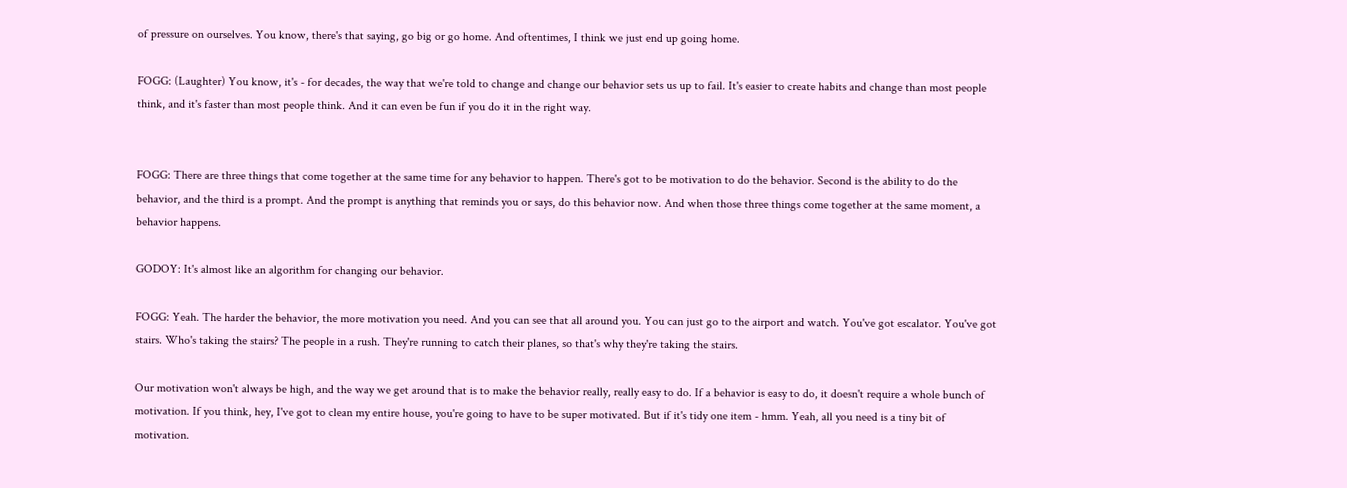of pressure on ourselves. You know, there's that saying, go big or go home. And oftentimes, I think we just end up going home.

FOGG: (Laughter) You know, it's - for decades, the way that we're told to change and change our behavior sets us up to fail. It's easier to create habits and change than most people think, and it's faster than most people think. And it can even be fun if you do it in the right way.


FOGG: There are three things that come together at the same time for any behavior to happen. There's got to be motivation to do the behavior. Second is the ability to do the behavior, and the third is a prompt. And the prompt is anything that reminds you or says, do this behavior now. And when those three things come together at the same moment, a behavior happens.

GODOY: It's almost like an algorithm for changing our behavior.

FOGG: Yeah. The harder the behavior, the more motivation you need. And you can see that all around you. You can just go to the airport and watch. You've got escalator. You've got stairs. Who's taking the stairs? The people in a rush. They're running to catch their planes, so that's why they're taking the stairs.

Our motivation won't always be high, and the way we get around that is to make the behavior really, really easy to do. If a behavior is easy to do, it doesn't require a whole bunch of motivation. If you think, hey, I've got to clean my entire house, you're going to have to be super motivated. But if it's tidy one item - hmm. Yeah, all you need is a tiny bit of motivation.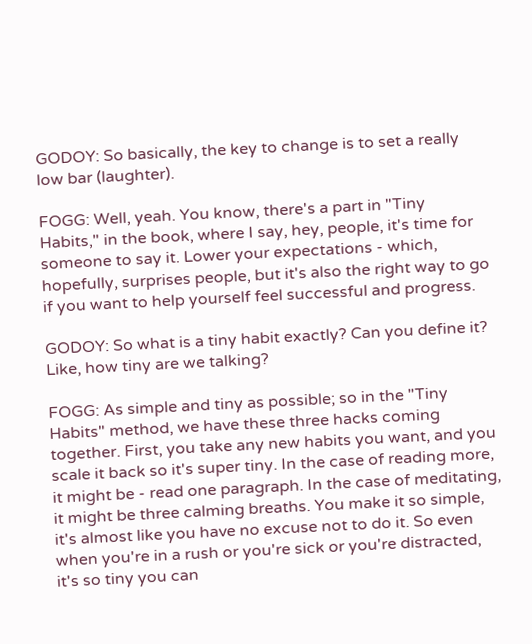GODOY: So basically, the key to change is to set a really low bar (laughter).

FOGG: Well, yeah. You know, there's a part in "Tiny Habits," in the book, where I say, hey, people, it's time for someone to say it. Lower your expectations - which, hopefully, surprises people, but it's also the right way to go if you want to help yourself feel successful and progress.

GODOY: So what is a tiny habit exactly? Can you define it? Like, how tiny are we talking?

FOGG: As simple and tiny as possible; so in the "Tiny Habits" method, we have these three hacks coming together. First, you take any new habits you want, and you scale it back so it's super tiny. In the case of reading more, it might be - read one paragraph. In the case of meditating, it might be three calming breaths. You make it so simple, it's almost like you have no excuse not to do it. So even when you're in a rush or you're sick or you're distracted, it's so tiny you can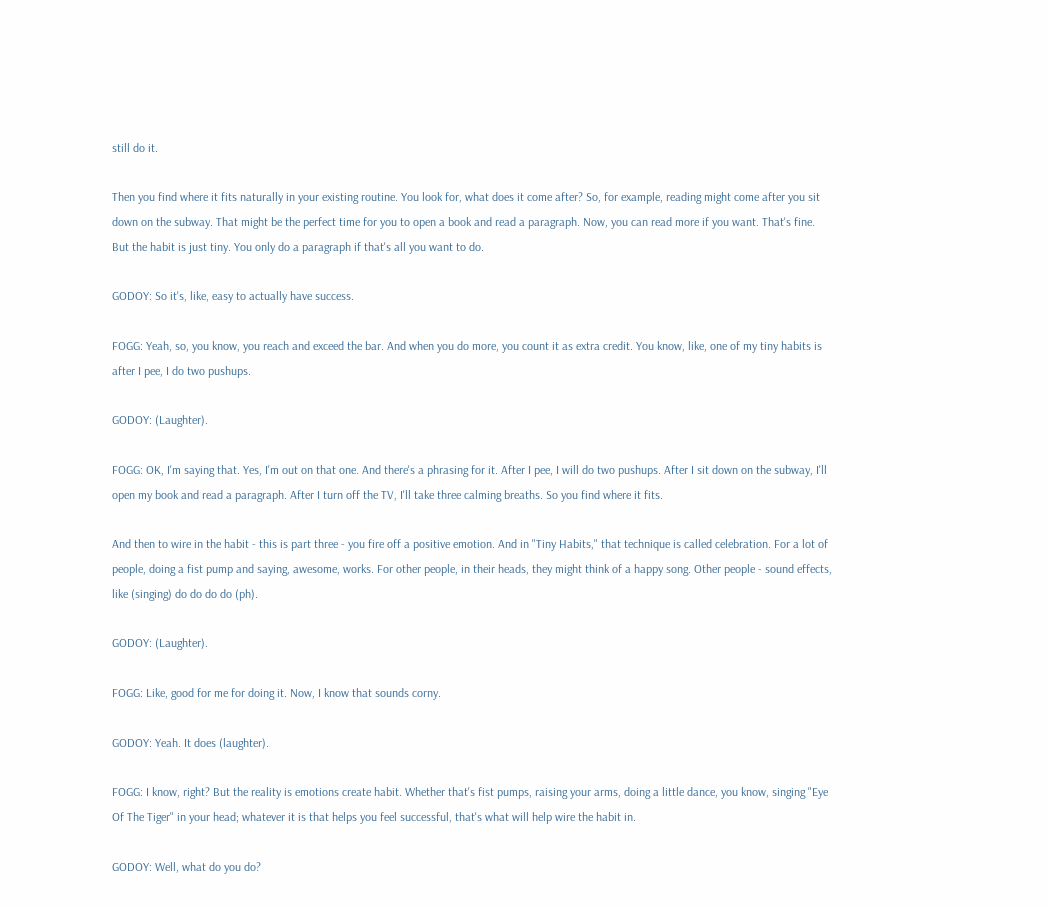still do it.

Then you find where it fits naturally in your existing routine. You look for, what does it come after? So, for example, reading might come after you sit down on the subway. That might be the perfect time for you to open a book and read a paragraph. Now, you can read more if you want. That's fine. But the habit is just tiny. You only do a paragraph if that's all you want to do.

GODOY: So it's, like, easy to actually have success.

FOGG: Yeah, so, you know, you reach and exceed the bar. And when you do more, you count it as extra credit. You know, like, one of my tiny habits is after I pee, I do two pushups.

GODOY: (Laughter).

FOGG: OK, I'm saying that. Yes, I'm out on that one. And there's a phrasing for it. After I pee, I will do two pushups. After I sit down on the subway, I'll open my book and read a paragraph. After I turn off the TV, I'll take three calming breaths. So you find where it fits.

And then to wire in the habit - this is part three - you fire off a positive emotion. And in "Tiny Habits," that technique is called celebration. For a lot of people, doing a fist pump and saying, awesome, works. For other people, in their heads, they might think of a happy song. Other people - sound effects, like (singing) do do do do (ph).

GODOY: (Laughter).

FOGG: Like, good for me for doing it. Now, I know that sounds corny.

GODOY: Yeah. It does (laughter).

FOGG: I know, right? But the reality is emotions create habit. Whether that's fist pumps, raising your arms, doing a little dance, you know, singing "Eye Of The Tiger" in your head; whatever it is that helps you feel successful, that's what will help wire the habit in.

GODOY: Well, what do you do?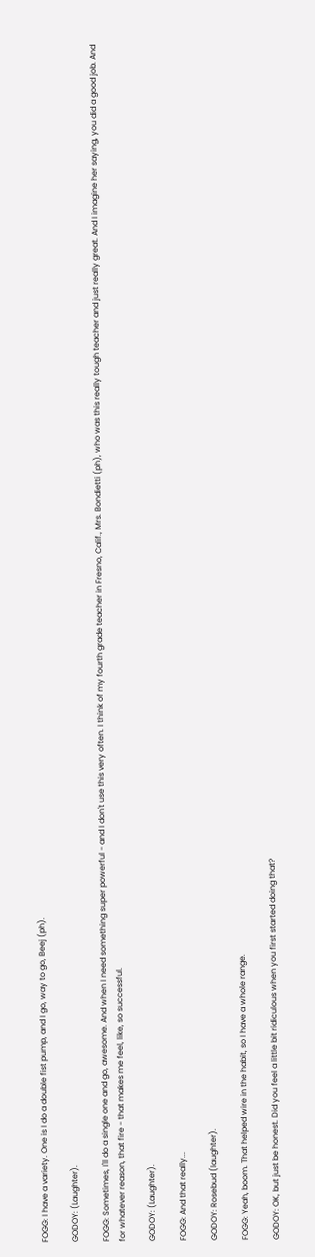FOGG: I have a variety. One is I do a double fist pump, and I go, way to go, Beej (ph).

GODOY: (Laughter).

FOGG: Sometimes, I'll do a single one and go, awesome. And when I need something super powerful - and I don't use this very often. I think of my fourth grade teacher in Fresno, Calif., Mrs. Bondietti (ph), who was this really tough teacher and just really great. And I imagine her saying, you did a good job. And for whatever reason, that fire - that makes me feel, like, so successful.

GODOY: (Laughter).

FOGG: And that really...

GODOY: Rosebud (laughter).

FOGG: Yeah, boom. That helped wire in the habit, so I have a whole range.

GODOY: OK, but just be honest. Did you feel a little bit ridiculous when you first started doing that?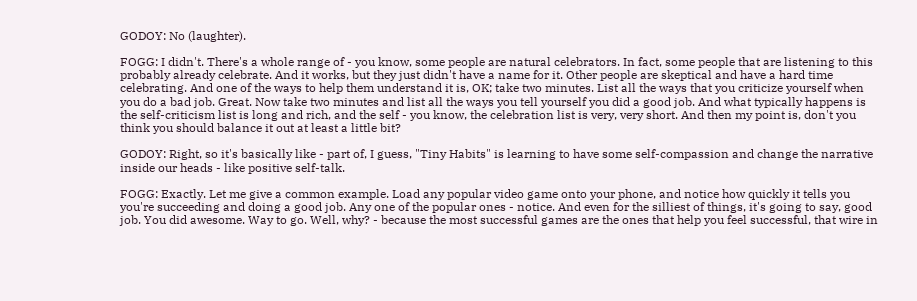GODOY: No (laughter).

FOGG: I didn't. There's a whole range of - you know, some people are natural celebrators. In fact, some people that are listening to this probably already celebrate. And it works, but they just didn't have a name for it. Other people are skeptical and have a hard time celebrating. And one of the ways to help them understand it is, OK; take two minutes. List all the ways that you criticize yourself when you do a bad job. Great. Now take two minutes and list all the ways you tell yourself you did a good job. And what typically happens is the self-criticism list is long and rich, and the self - you know, the celebration list is very, very short. And then my point is, don't you think you should balance it out at least a little bit?

GODOY: Right, so it's basically like - part of, I guess, "Tiny Habits" is learning to have some self-compassion and change the narrative inside our heads - like positive self-talk.

FOGG: Exactly. Let me give a common example. Load any popular video game onto your phone, and notice how quickly it tells you you're succeeding and doing a good job. Any one of the popular ones - notice. And even for the silliest of things, it's going to say, good job. You did awesome. Way to go. Well, why? - because the most successful games are the ones that help you feel successful, that wire in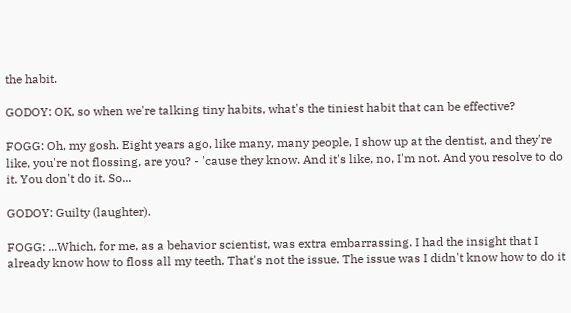the habit.

GODOY: OK, so when we're talking tiny habits, what's the tiniest habit that can be effective?

FOGG: Oh, my gosh. Eight years ago, like many, many people, I show up at the dentist, and they're like, you're not flossing, are you? - 'cause they know. And it's like, no, I'm not. And you resolve to do it. You don't do it. So...

GODOY: Guilty (laughter).

FOGG: ...Which, for me, as a behavior scientist, was extra embarrassing. I had the insight that I already know how to floss all my teeth. That's not the issue. The issue was I didn't know how to do it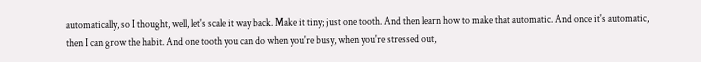automatically, so I thought, well, let's scale it way back. Make it tiny; just one tooth. And then learn how to make that automatic. And once it's automatic, then I can grow the habit. And one tooth you can do when you're busy, when you're stressed out,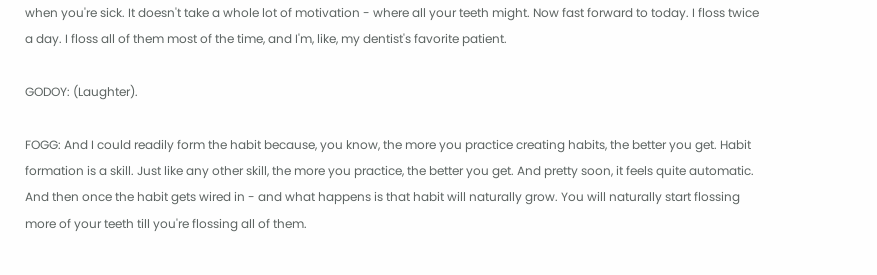when you're sick. It doesn't take a whole lot of motivation - where all your teeth might. Now fast forward to today. I floss twice a day. I floss all of them most of the time, and I'm, like, my dentist's favorite patient.

GODOY: (Laughter).

FOGG: And I could readily form the habit because, you know, the more you practice creating habits, the better you get. Habit formation is a skill. Just like any other skill, the more you practice, the better you get. And pretty soon, it feels quite automatic. And then once the habit gets wired in - and what happens is that habit will naturally grow. You will naturally start flossing more of your teeth till you're flossing all of them.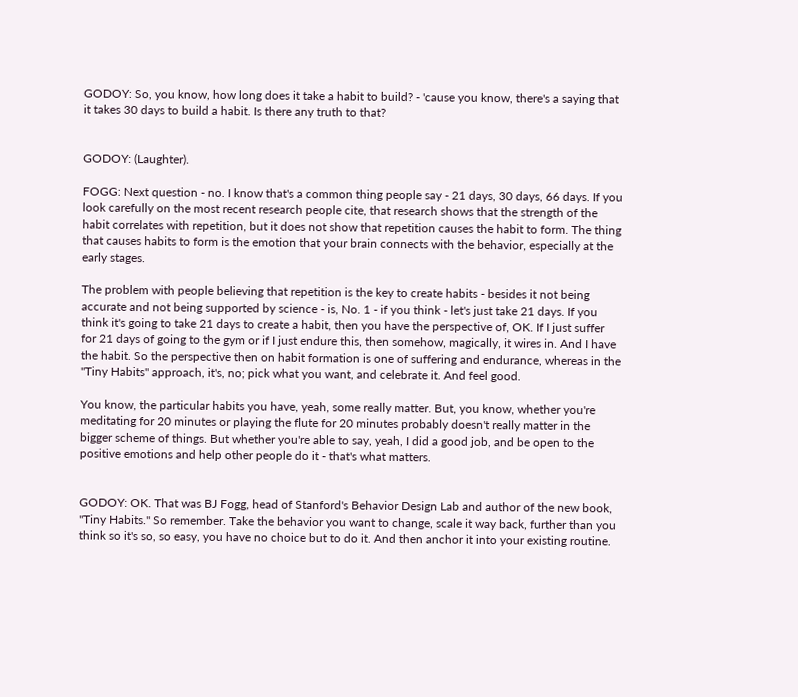GODOY: So, you know, how long does it take a habit to build? - 'cause you know, there's a saying that it takes 30 days to build a habit. Is there any truth to that?


GODOY: (Laughter).

FOGG: Next question - no. I know that's a common thing people say - 21 days, 30 days, 66 days. If you look carefully on the most recent research people cite, that research shows that the strength of the habit correlates with repetition, but it does not show that repetition causes the habit to form. The thing that causes habits to form is the emotion that your brain connects with the behavior, especially at the early stages.

The problem with people believing that repetition is the key to create habits - besides it not being accurate and not being supported by science - is, No. 1 - if you think - let's just take 21 days. If you think it's going to take 21 days to create a habit, then you have the perspective of, OK. If I just suffer for 21 days of going to the gym or if I just endure this, then somehow, magically, it wires in. And I have the habit. So the perspective then on habit formation is one of suffering and endurance, whereas in the "Tiny Habits" approach, it's, no; pick what you want, and celebrate it. And feel good.

You know, the particular habits you have, yeah, some really matter. But, you know, whether you're meditating for 20 minutes or playing the flute for 20 minutes probably doesn't really matter in the bigger scheme of things. But whether you're able to say, yeah, I did a good job, and be open to the positive emotions and help other people do it - that's what matters.


GODOY: OK. That was BJ Fogg, head of Stanford's Behavior Design Lab and author of the new book, "Tiny Habits." So remember. Take the behavior you want to change, scale it way back, further than you think so it's so, so easy, you have no choice but to do it. And then anchor it into your existing routine.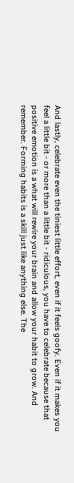And lastly, celebrate even the tiniest little effort, even if it feels goofy. Even if it makes you feel a little bit - or more than a little bit - ridiculous, you have to celebrate because that positive emotion is a what will rewire your brain and allow your habit to grow. And remember. Forming habits is a skill just like anything else. The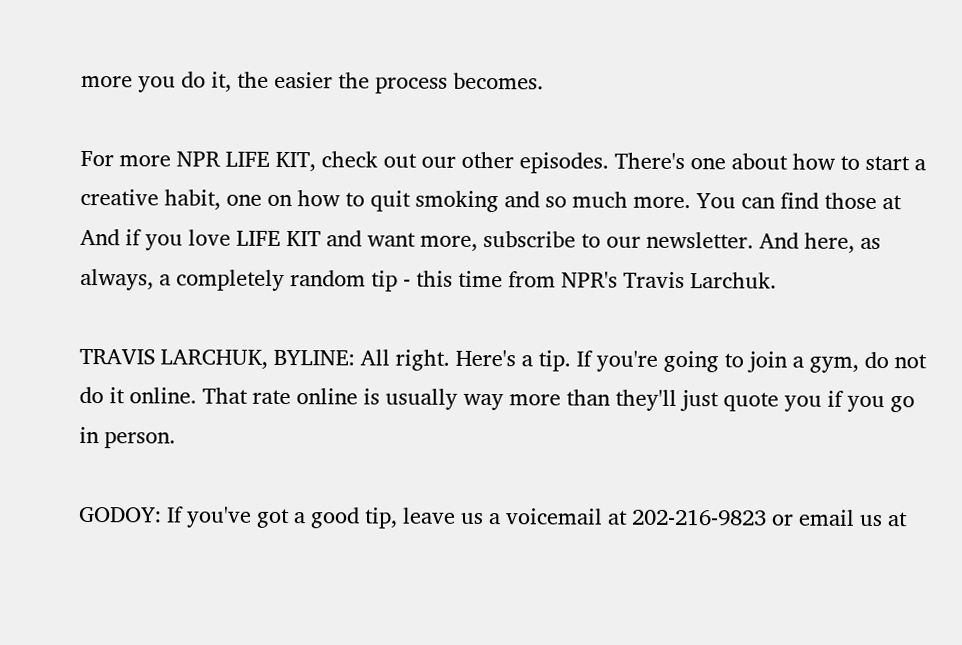more you do it, the easier the process becomes.

For more NPR LIFE KIT, check out our other episodes. There's one about how to start a creative habit, one on how to quit smoking and so much more. You can find those at And if you love LIFE KIT and want more, subscribe to our newsletter. And here, as always, a completely random tip - this time from NPR's Travis Larchuk.

TRAVIS LARCHUK, BYLINE: All right. Here's a tip. If you're going to join a gym, do not do it online. That rate online is usually way more than they'll just quote you if you go in person.

GODOY: If you've got a good tip, leave us a voicemail at 202-216-9823 or email us at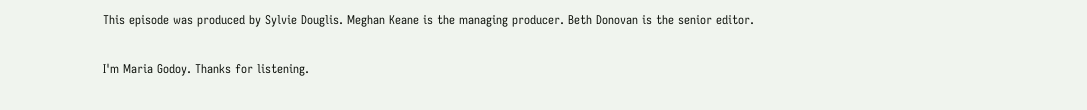This episode was produced by Sylvie Douglis. Meghan Keane is the managing producer. Beth Donovan is the senior editor.

I'm Maria Godoy. Thanks for listening.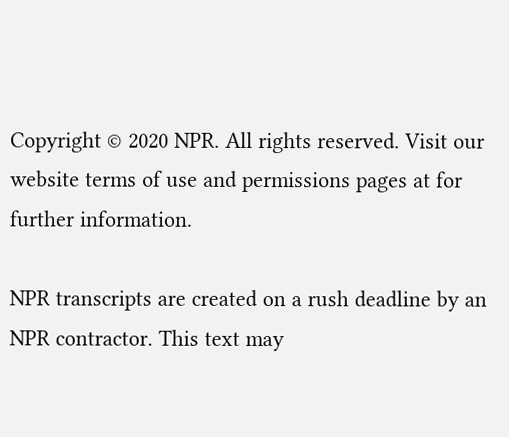Copyright © 2020 NPR. All rights reserved. Visit our website terms of use and permissions pages at for further information.

NPR transcripts are created on a rush deadline by an NPR contractor. This text may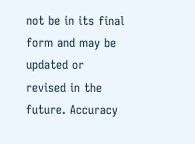not be in its final form and may be updated or revised in the future. Accuracy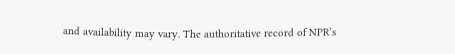and availability may vary. The authoritative record of NPR’s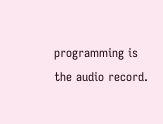programming is the audio record.